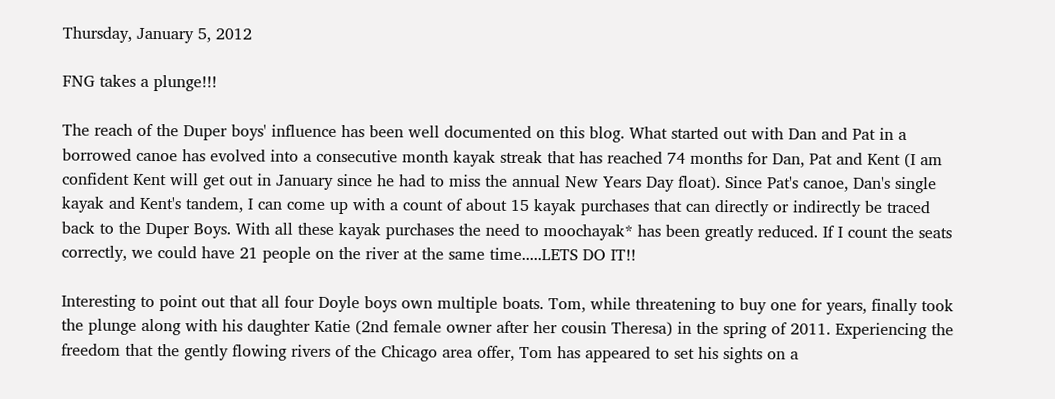Thursday, January 5, 2012

FNG takes a plunge!!!

The reach of the Duper boys' influence has been well documented on this blog. What started out with Dan and Pat in a borrowed canoe has evolved into a consecutive month kayak streak that has reached 74 months for Dan, Pat and Kent (I am confident Kent will get out in January since he had to miss the annual New Years Day float). Since Pat's canoe, Dan's single kayak and Kent's tandem, I can come up with a count of about 15 kayak purchases that can directly or indirectly be traced back to the Duper Boys. With all these kayak purchases the need to moochayak* has been greatly reduced. If I count the seats correctly, we could have 21 people on the river at the same time.....LETS DO IT!!

Interesting to point out that all four Doyle boys own multiple boats. Tom, while threatening to buy one for years, finally took the plunge along with his daughter Katie (2nd female owner after her cousin Theresa) in the spring of 2011. Experiencing the freedom that the gently flowing rivers of the Chicago area offer, Tom has appeared to set his sights on a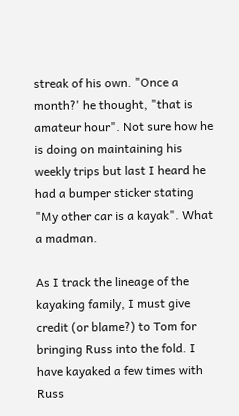streak of his own. "Once a month?' he thought, "that is amateur hour". Not sure how he is doing on maintaining his weekly trips but last I heard he had a bumper sticker stating "My other car is a kayak". What a madman.

As I track the lineage of the kayaking family, I must give credit (or blame?) to Tom for bringing Russ into the fold. I have kayaked a few times with Russ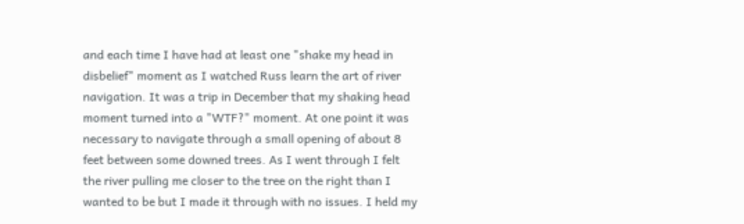and each time I have had at least one "shake my head in disbelief" moment as I watched Russ learn the art of river navigation. It was a trip in December that my shaking head moment turned into a "WTF?" moment. At one point it was necessary to navigate through a small opening of about 8 feet between some downed trees. As I went through I felt the river pulling me closer to the tree on the right than I wanted to be but I made it through with no issues. I held my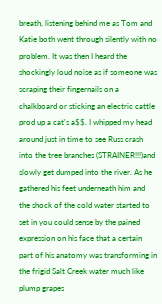breath, listening behind me as Tom and Katie both went through silently with no problem. It was then I heard the shockingly loud noise as if someone was scraping their fingernails on a chalkboard or sticking an electric cattle prod up a cat's a$$. I whipped my head around just in time to see Russ crash into the tree branches (STRAINER!!!)and slowly get dumped into the river. As he gathered his feet underneath him and the shock of the cold water started to set in you could sense by the pained expression on his face that a certain part of his anatomy was transforming in the frigid Salt Creek water much like plump grapes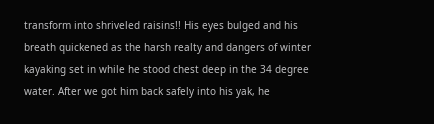transform into shriveled raisins!! His eyes bulged and his breath quickened as the harsh realty and dangers of winter kayaking set in while he stood chest deep in the 34 degree water. After we got him back safely into his yak, he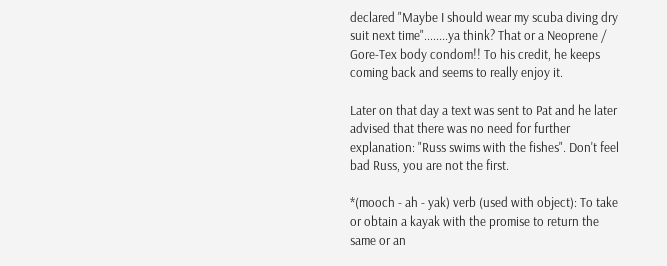declared "Maybe I should wear my scuba diving dry suit next time"........ya think? That or a Neoprene / Gore-Tex body condom!! To his credit, he keeps coming back and seems to really enjoy it.

Later on that day a text was sent to Pat and he later advised that there was no need for further explanation: "Russ swims with the fishes". Don't feel bad Russ, you are not the first.

*(mooch - ah - yak) verb (used with object): To take or obtain a kayak with the promise to return the same or an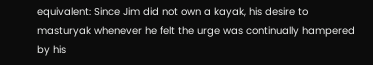equivalent: Since Jim did not own a kayak, his desire to masturyak whenever he felt the urge was continually hampered by his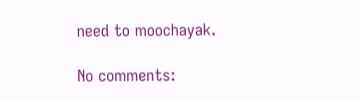need to moochayak.

No comments: